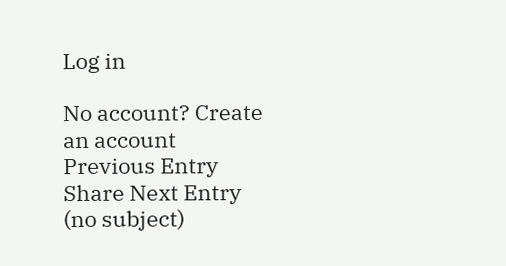Log in

No account? Create an account
Previous Entry Share Next Entry
(no subject)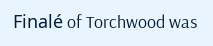Finalé of Torchwood was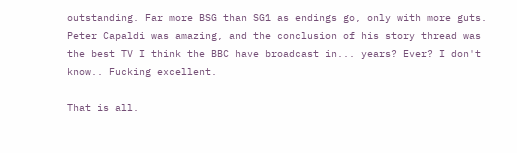outstanding. Far more BSG than SG1 as endings go, only with more guts. Peter Capaldi was amazing, and the conclusion of his story thread was the best TV I think the BBC have broadcast in... years? Ever? I don't know.. Fucking excellent.

That is all.